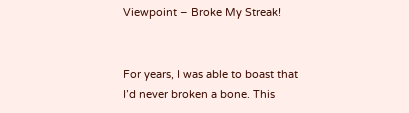Viewpoint – Broke My Streak!


For years, I was able to boast that I’d never broken a bone. This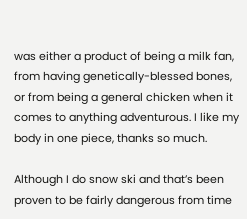was either a product of being a milk fan, from having genetically-blessed bones, or from being a general chicken when it comes to anything adventurous. I like my body in one piece, thanks so much.

Although I do snow ski and that’s been proven to be fairly dangerous from time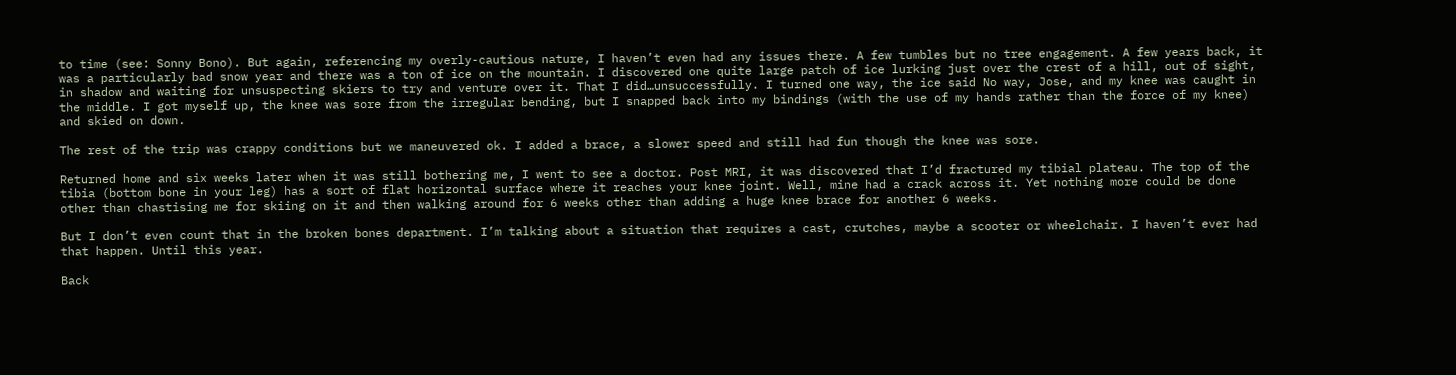to time (see: Sonny Bono). But again, referencing my overly-cautious nature, I haven’t even had any issues there. A few tumbles but no tree engagement. A few years back, it was a particularly bad snow year and there was a ton of ice on the mountain. I discovered one quite large patch of ice lurking just over the crest of a hill, out of sight, in shadow and waiting for unsuspecting skiers to try and venture over it. That I did…unsuccessfully. I turned one way, the ice said No way, Jose, and my knee was caught in the middle. I got myself up, the knee was sore from the irregular bending, but I snapped back into my bindings (with the use of my hands rather than the force of my knee) and skied on down.

The rest of the trip was crappy conditions but we maneuvered ok. I added a brace, a slower speed and still had fun though the knee was sore.

Returned home and six weeks later when it was still bothering me, I went to see a doctor. Post MRI, it was discovered that I’d fractured my tibial plateau. The top of the tibia (bottom bone in your leg) has a sort of flat horizontal surface where it reaches your knee joint. Well, mine had a crack across it. Yet nothing more could be done other than chastising me for skiing on it and then walking around for 6 weeks other than adding a huge knee brace for another 6 weeks.

But I don’t even count that in the broken bones department. I’m talking about a situation that requires a cast, crutches, maybe a scooter or wheelchair. I haven’t ever had that happen. Until this year.

Back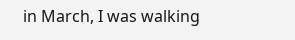in March, I was walking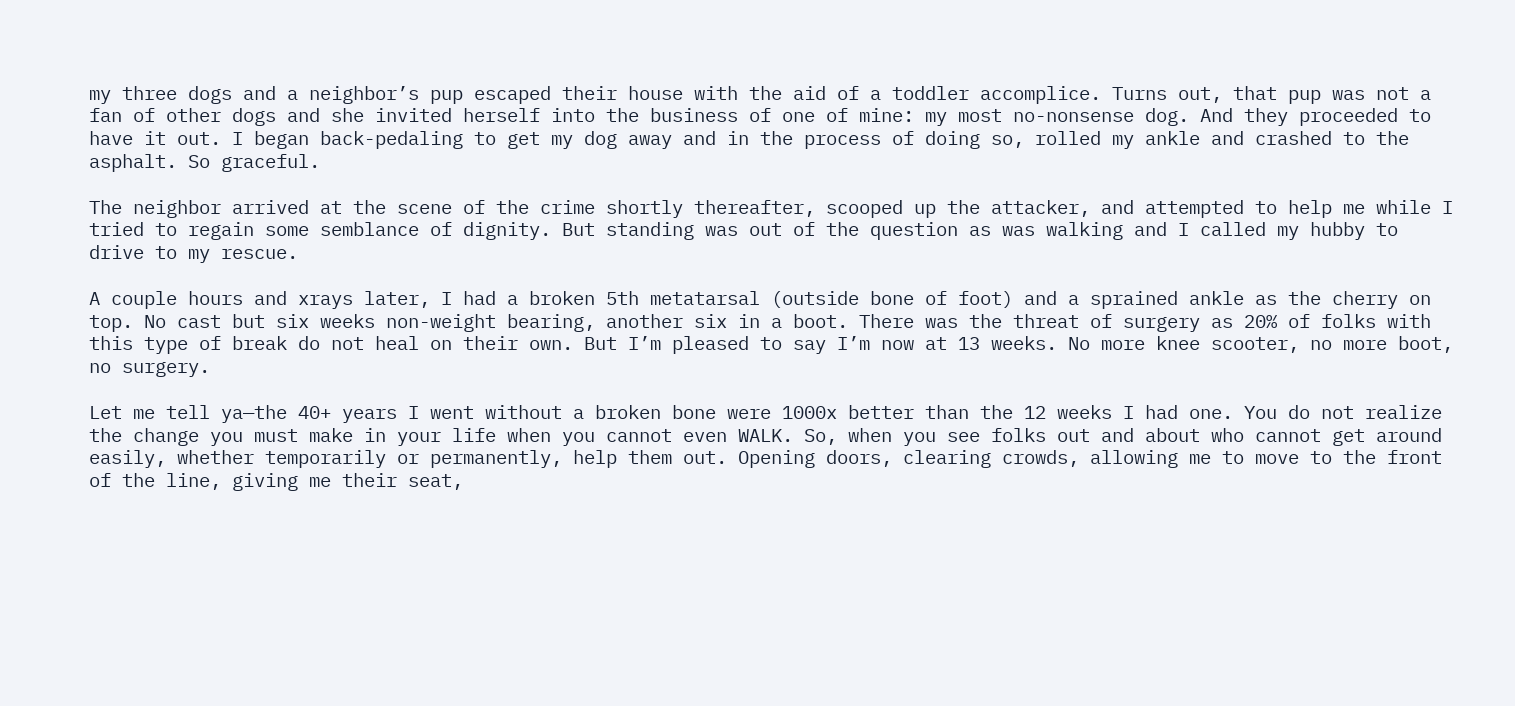my three dogs and a neighbor’s pup escaped their house with the aid of a toddler accomplice. Turns out, that pup was not a fan of other dogs and she invited herself into the business of one of mine: my most no-nonsense dog. And they proceeded to have it out. I began back-pedaling to get my dog away and in the process of doing so, rolled my ankle and crashed to the asphalt. So graceful.

The neighbor arrived at the scene of the crime shortly thereafter, scooped up the attacker, and attempted to help me while I tried to regain some semblance of dignity. But standing was out of the question as was walking and I called my hubby to drive to my rescue.

A couple hours and xrays later, I had a broken 5th metatarsal (outside bone of foot) and a sprained ankle as the cherry on top. No cast but six weeks non-weight bearing, another six in a boot. There was the threat of surgery as 20% of folks with this type of break do not heal on their own. But I’m pleased to say I’m now at 13 weeks. No more knee scooter, no more boot, no surgery.

Let me tell ya—the 40+ years I went without a broken bone were 1000x better than the 12 weeks I had one. You do not realize the change you must make in your life when you cannot even WALK. So, when you see folks out and about who cannot get around easily, whether temporarily or permanently, help them out. Opening doors, clearing crowds, allowing me to move to the front of the line, giving me their seat,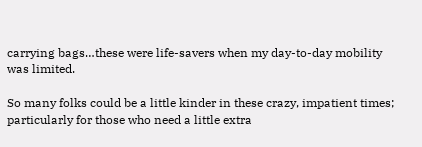carrying bags…these were life-savers when my day-to-day mobility was limited.

So many folks could be a little kinder in these crazy, impatient times; particularly for those who need a little extra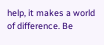help, it makes a world of difference. Be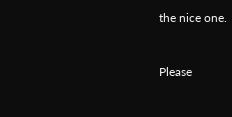the nice one.


Please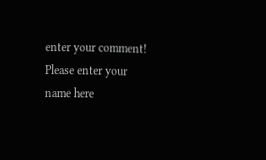enter your comment!
Please enter your name here